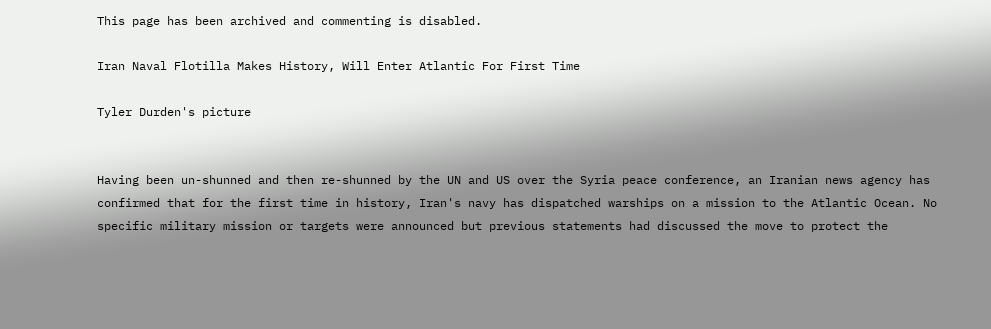This page has been archived and commenting is disabled.

Iran Naval Flotilla Makes History, Will Enter Atlantic For First Time

Tyler Durden's picture


Having been un-shunned and then re-shunned by the UN and US over the Syria peace conference, an Iranian news agency has confirmed that for the first time in history, Iran's navy has dispatched warships on a mission to the Atlantic Ocean. No specific military mission or targets were announced but previous statements had discussed the move to protect the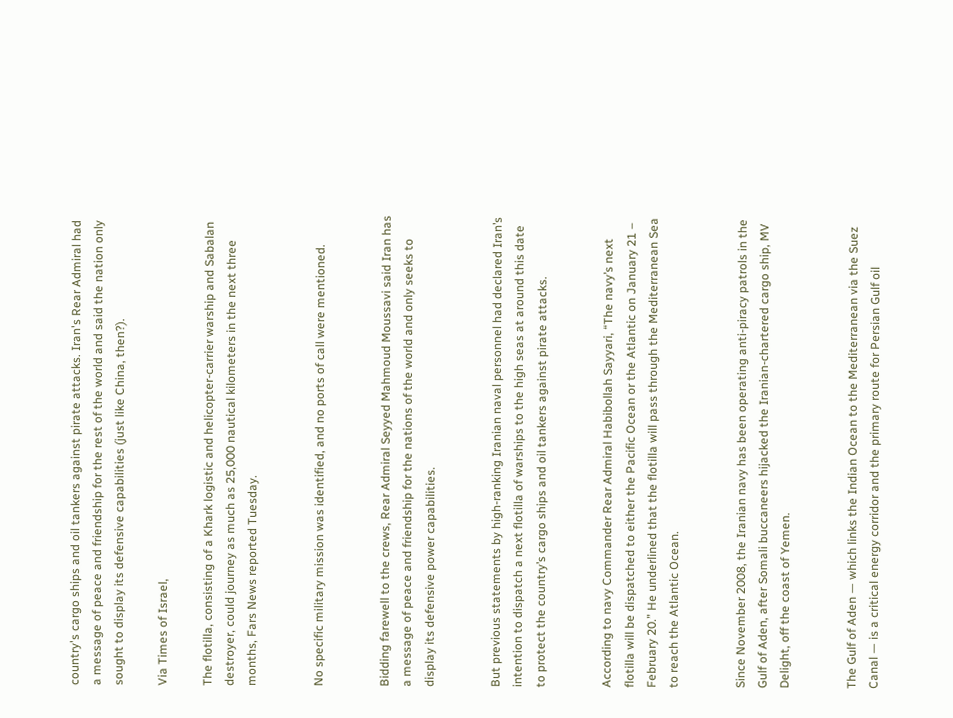country's cargo ships and oil tankers against pirate attacks. Iran's Rear Admiral had a message of peace and friendship for the rest of the world and said the nation only sought to display its defensive capabilities (just like China, then?).

Via Times of Israel,

The flotilla, consisting of a Khark logistic and helicopter-carrier warship and Sabalan destroyer, could journey as much as 25,000 nautical kilometers in the next three months, Fars News reported Tuesday.


No specific military mission was identified, and no ports of call were mentioned.


Bidding farewell to the crews, Rear Admiral Seyyed Mahmoud Moussavi said Iran has a message of peace and friendship for the nations of the world and only seeks to display its defensive power capabilities.


But previous statements by high-ranking Iranian naval personnel had declared Iran’s intention to dispatch a next flotilla of warships to the high seas at around this date to protect the country’s cargo ships and oil tankers against pirate attacks.


According to navy Commander Rear Admiral Habibollah Sayyari, “The navy’s next flotilla will be dispatched to either the Pacific Ocean or the Atlantic on January 21 – February 20.” He underlined that the flotilla will pass through the Mediterranean Sea to reach the Atlantic Ocean.


Since November 2008, the Iranian navy has been operating anti-piracy patrols in the Gulf of Aden, after Somali buccaneers hijacked the Iranian-chartered cargo ship, MV Delight, off the coast of Yemen.


The Gulf of Aden — which links the Indian Ocean to the Mediterranean via the Suez Canal — is a critical energy corridor and the primary route for Persian Gulf oil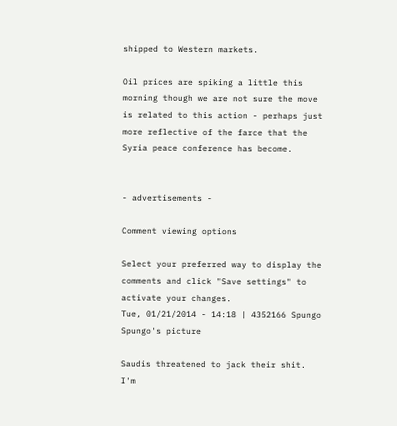shipped to Western markets.

Oil prices are spiking a little this morning though we are not sure the move is related to this action - perhaps just more reflective of the farce that the Syria peace conference has become.


- advertisements -

Comment viewing options

Select your preferred way to display the comments and click "Save settings" to activate your changes.
Tue, 01/21/2014 - 14:18 | 4352166 Spungo
Spungo's picture

Saudis threatened to jack their shit. I'm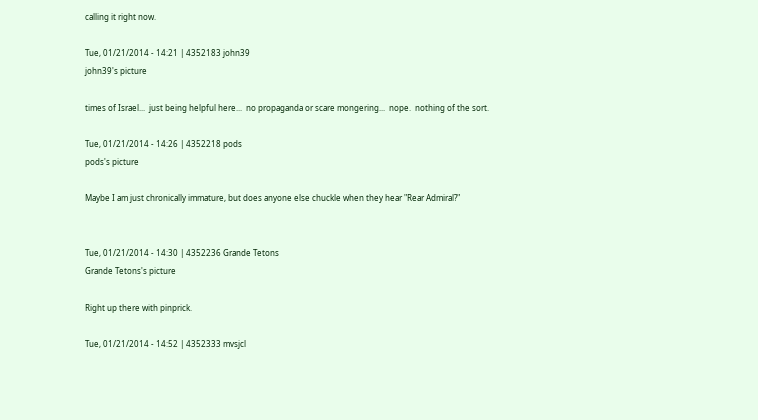calling it right now.

Tue, 01/21/2014 - 14:21 | 4352183 john39
john39's picture

times of Israel...  just being helpful here...  no propaganda or scare mongering...  nope.  nothing of the sort.

Tue, 01/21/2014 - 14:26 | 4352218 pods
pods's picture

Maybe I am just chronically immature, but does anyone else chuckle when they hear "Rear Admiral?"


Tue, 01/21/2014 - 14:30 | 4352236 Grande Tetons
Grande Tetons's picture

Right up there with pinprick.

Tue, 01/21/2014 - 14:52 | 4352333 mvsjcl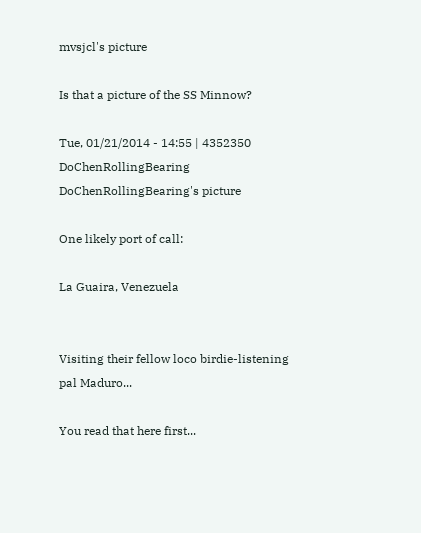mvsjcl's picture

Is that a picture of the SS Minnow?

Tue, 01/21/2014 - 14:55 | 4352350 DoChenRollingBearing
DoChenRollingBearing's picture

One likely port of call:

La Guaira, Venezuela


Visiting their fellow loco birdie-listening pal Maduro...

You read that here first...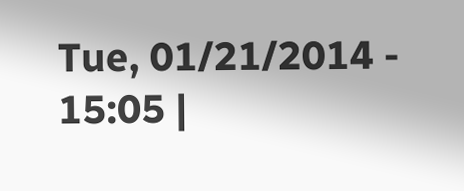Tue, 01/21/2014 - 15:05 |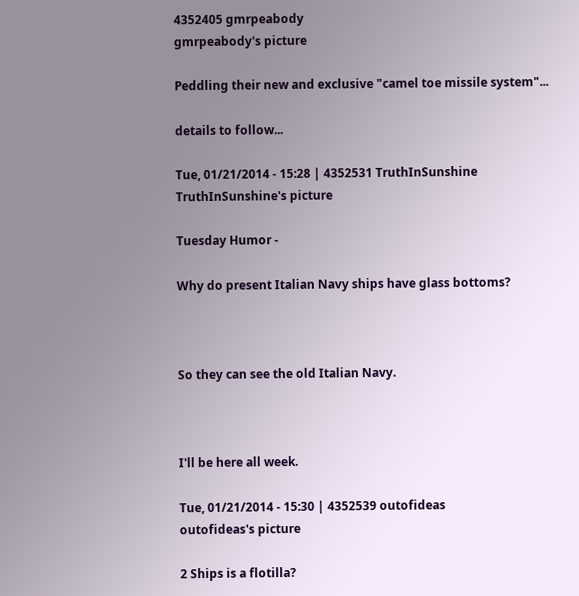4352405 gmrpeabody
gmrpeabody's picture

Peddling their new and exclusive "camel toe missile system"...

details to follow...

Tue, 01/21/2014 - 15:28 | 4352531 TruthInSunshine
TruthInSunshine's picture

Tuesday Humor -

Why do present Italian Navy ships have glass bottoms?



So they can see the old Italian Navy.



I'll be here all week.

Tue, 01/21/2014 - 15:30 | 4352539 outofideas
outofideas's picture

2 Ships is a flotilla?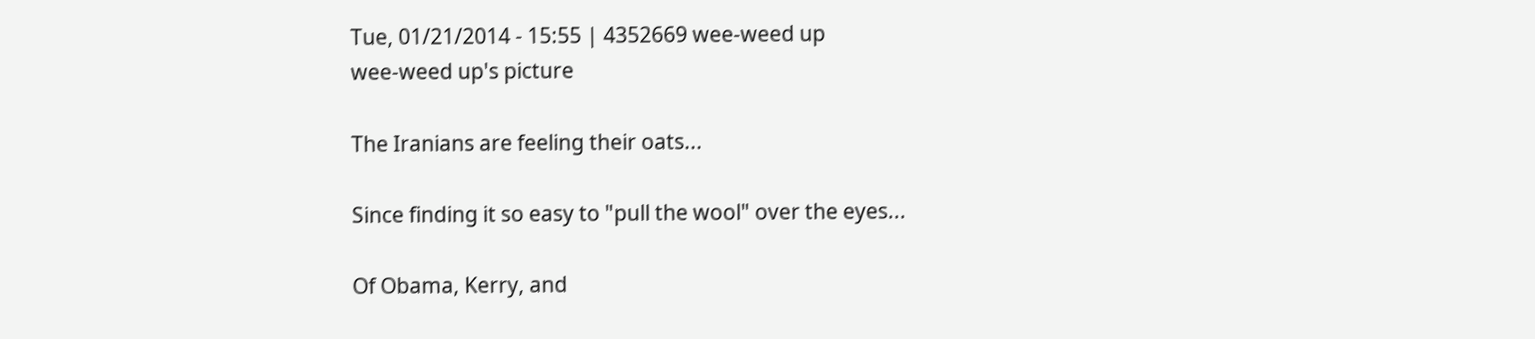Tue, 01/21/2014 - 15:55 | 4352669 wee-weed up
wee-weed up's picture

The Iranians are feeling their oats...

Since finding it so easy to "pull the wool" over the eyes...

Of Obama, Kerry, and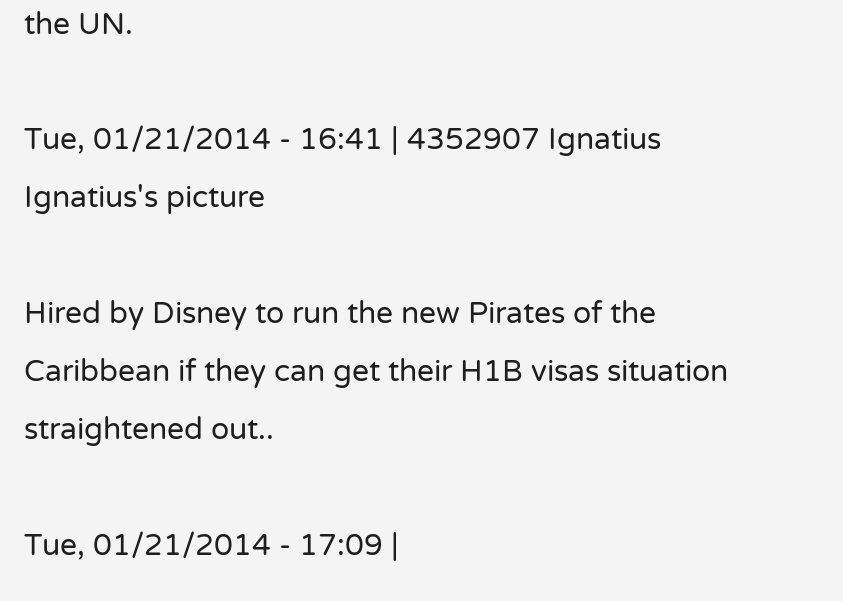the UN.

Tue, 01/21/2014 - 16:41 | 4352907 Ignatius
Ignatius's picture

Hired by Disney to run the new Pirates of the Caribbean if they can get their H1B visas situation straightened out..

Tue, 01/21/2014 - 17:09 |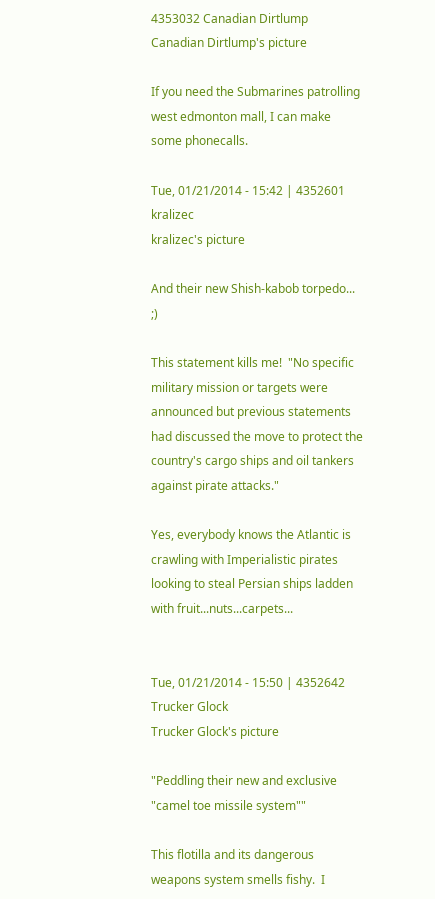4353032 Canadian Dirtlump
Canadian Dirtlump's picture

If you need the Submarines patrolling west edmonton mall, I can make some phonecalls.

Tue, 01/21/2014 - 15:42 | 4352601 kralizec
kralizec's picture

And their new Shish-kabob torpedo...  ;)

This statement kills me!  "No specific military mission or targets were announced but previous statements had discussed the move to protect the country's cargo ships and oil tankers against pirate attacks."

Yes, everybody knows the Atlantic is crawling with Imperialistic pirates looking to steal Persian ships ladden with fruit...nuts...carpets...


Tue, 01/21/2014 - 15:50 | 4352642 Trucker Glock
Trucker Glock's picture

"Peddling their new and exclusive "camel toe missile system""

This flotilla and its dangerous weapons system smells fishy.  I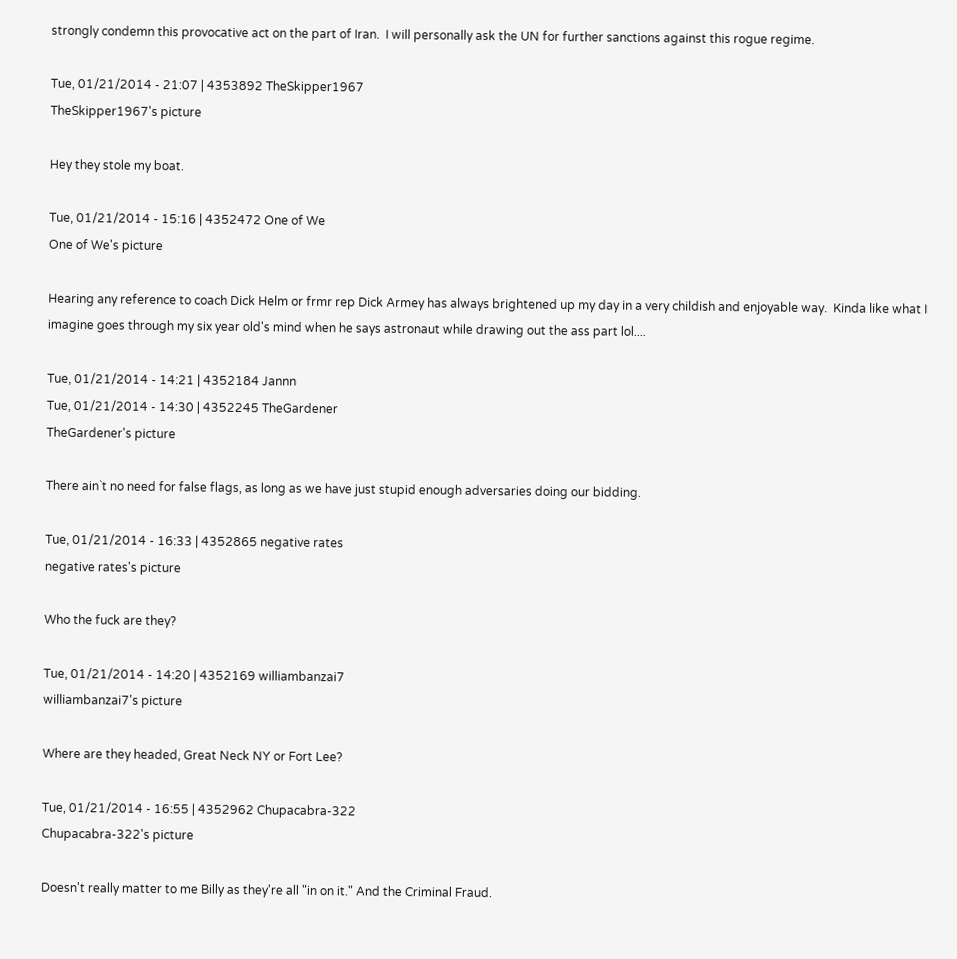strongly condemn this provocative act on the part of Iran.  I will personally ask the UN for further sanctions against this rogue regime.

Tue, 01/21/2014 - 21:07 | 4353892 TheSkipper1967
TheSkipper1967's picture

Hey they stole my boat.

Tue, 01/21/2014 - 15:16 | 4352472 One of We
One of We's picture

Hearing any reference to coach Dick Helm or frmr rep Dick Armey has always brightened up my day in a very childish and enjoyable way.  Kinda like what I imagine goes through my six year old's mind when he says astronaut while drawing out the ass part lol....

Tue, 01/21/2014 - 14:21 | 4352184 Jannn
Tue, 01/21/2014 - 14:30 | 4352245 TheGardener
TheGardener's picture

There ain`t no need for false flags, as long as we have just stupid enough adversaries doing our bidding.

Tue, 01/21/2014 - 16:33 | 4352865 negative rates
negative rates's picture

Who the fuck are they?

Tue, 01/21/2014 - 14:20 | 4352169 williambanzai7
williambanzai7's picture

Where are they headed, Great Neck NY or Fort Lee?

Tue, 01/21/2014 - 16:55 | 4352962 Chupacabra-322
Chupacabra-322's picture

Doesn't really matter to me Billy as they're all "in on it." And the Criminal Fraud.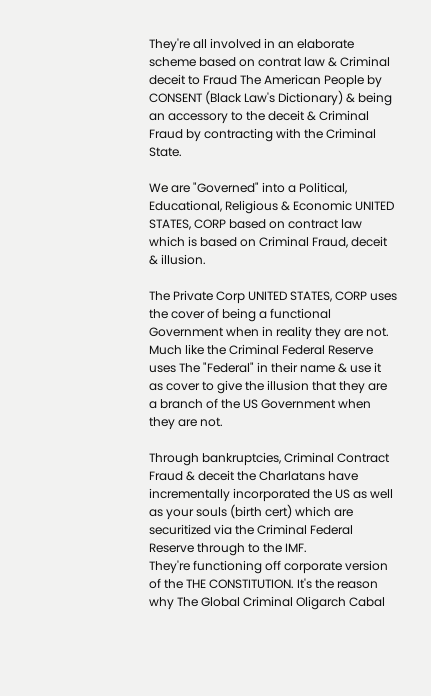They're all involved in an elaborate scheme based on contrat law & Criminal deceit to Fraud The American People by CONSENT (Black Law's Dictionary) & being an accessory to the deceit & Criminal Fraud by contracting with the Criminal State.

We are "Governed" into a Political, Educational, Religious & Economic UNITED STATES, CORP based on contract law which is based on Criminal Fraud, deceit & illusion.

The Private Corp UNITED STATES, CORP uses the cover of being a functional Government when in reality they are not. Much like the Criminal Federal Reserve uses The "Federal" in their name & use it as cover to give the illusion that they are a branch of the US Government when they are not.

Through bankruptcies, Criminal Contract Fraud & deceit the Charlatans have incrementally incorporated the US as well as your souls (birth cert) which are securitized via the Criminal Federal Reserve through to the IMF.
They're functioning off corporate version of the THE CONSTITUTION. It's the reason why The Global Criminal Oligarch Cabal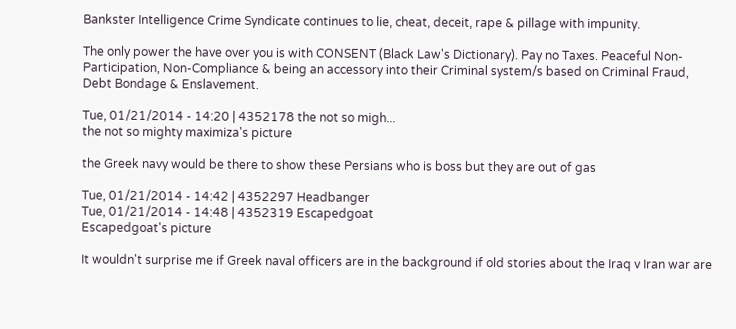Bankster Intelligence Crime Syndicate continues to lie, cheat, deceit, rape & pillage with impunity.

The only power the have over you is with CONSENT (Black Law's Dictionary). Pay no Taxes. Peaceful Non-Participation, Non-Compliance & being an accessory into their Criminal system/s based on Criminal Fraud, Debt Bondage & Enslavement.

Tue, 01/21/2014 - 14:20 | 4352178 the not so migh...
the not so mighty maximiza's picture

the Greek navy would be there to show these Persians who is boss but they are out of gas

Tue, 01/21/2014 - 14:42 | 4352297 Headbanger
Tue, 01/21/2014 - 14:48 | 4352319 Escapedgoat
Escapedgoat's picture

It wouldn't surprise me if Greek naval officers are in the background if old stories about the Iraq v Iran war are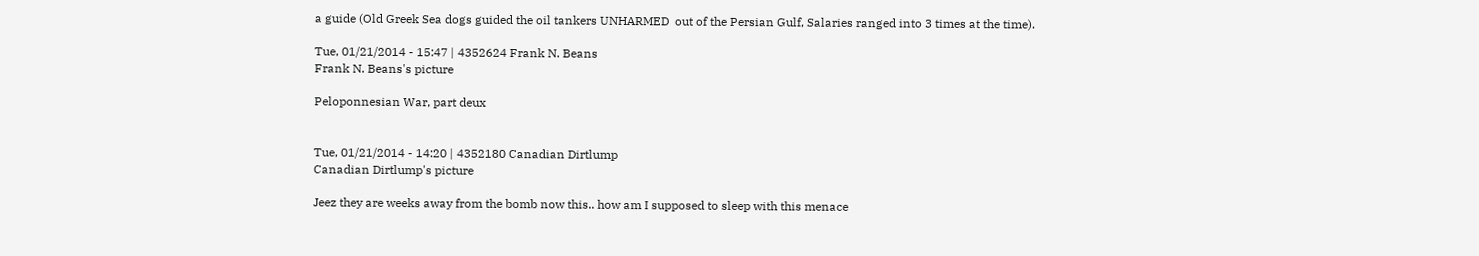a guide (Old Greek Sea dogs guided the oil tankers UNHARMED  out of the Persian Gulf, Salaries ranged into 3 times at the time).

Tue, 01/21/2014 - 15:47 | 4352624 Frank N. Beans
Frank N. Beans's picture

Peloponnesian War, part deux


Tue, 01/21/2014 - 14:20 | 4352180 Canadian Dirtlump
Canadian Dirtlump's picture

Jeez they are weeks away from the bomb now this.. how am I supposed to sleep with this menace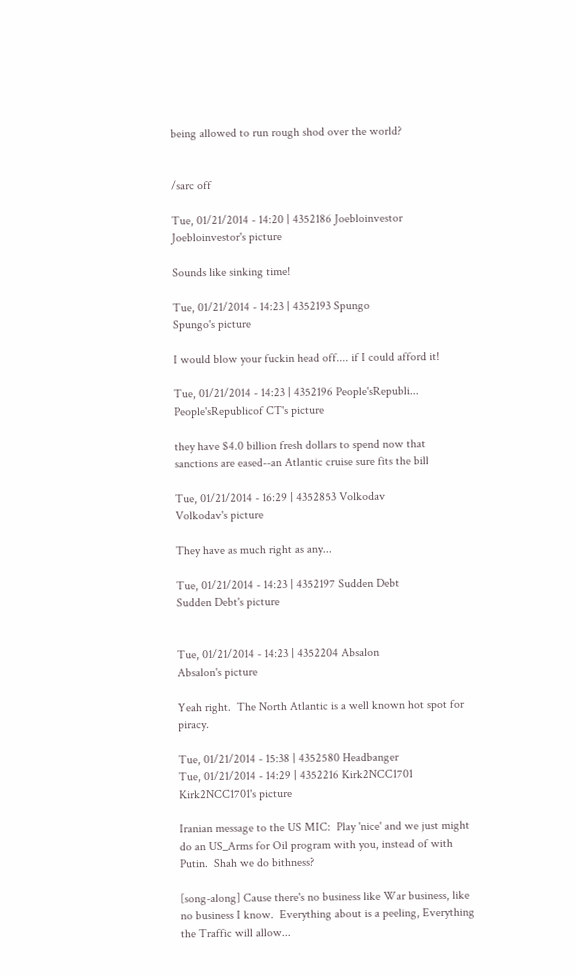being allowed to run rough shod over the world?


/sarc off

Tue, 01/21/2014 - 14:20 | 4352186 Joebloinvestor
Joebloinvestor's picture

Sounds like sinking time!

Tue, 01/21/2014 - 14:23 | 4352193 Spungo
Spungo's picture

I would blow your fuckin head off.... if I could afford it!

Tue, 01/21/2014 - 14:23 | 4352196 People'sRepubli...
People'sRepublicof CT's picture

they have $4.0 billion fresh dollars to spend now that sanctions are eased--an Atlantic cruise sure fits the bill

Tue, 01/21/2014 - 16:29 | 4352853 Volkodav
Volkodav's picture

They have as much right as any...

Tue, 01/21/2014 - 14:23 | 4352197 Sudden Debt
Sudden Debt's picture


Tue, 01/21/2014 - 14:23 | 4352204 Absalon
Absalon's picture

Yeah right.  The North Atlantic is a well known hot spot for piracy.

Tue, 01/21/2014 - 15:38 | 4352580 Headbanger
Tue, 01/21/2014 - 14:29 | 4352216 Kirk2NCC1701
Kirk2NCC1701's picture

Iranian message to the US MIC:  Play 'nice' and we just might do an US_Arms for Oil program with you, instead of with Putin.  Shah we do bithness?

[song-along] Cause there's no business like War business, like no business I know.  Everything about is a peeling, Everything the Traffic will allow...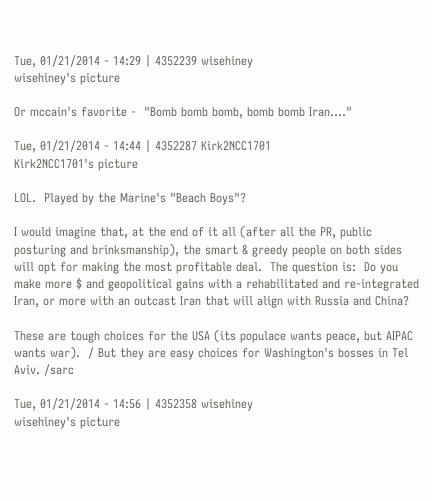Tue, 01/21/2014 - 14:29 | 4352239 wisehiney
wisehiney's picture

Or mccain's favorite -  "Bomb bomb bomb, bomb bomb Iran...."

Tue, 01/21/2014 - 14:44 | 4352287 Kirk2NCC1701
Kirk2NCC1701's picture

LOL.  Played by the Marine's "Beach Boys"?

I would imagine that, at the end of it all (after all the PR, public posturing and brinksmanship), the smart & greedy people on both sides will opt for making the most profitable deal.  The question is:  Do you make more $ and geopolitical gains with a rehabilitated and re-integrated Iran, or more with an outcast Iran that will align with Russia and China?

These are tough choices for the USA (its populace wants peace, but AIPAC wants war).  / But they are easy choices for Washington's bosses in Tel Aviv. /sarc

Tue, 01/21/2014 - 14:56 | 4352358 wisehiney
wisehiney's picture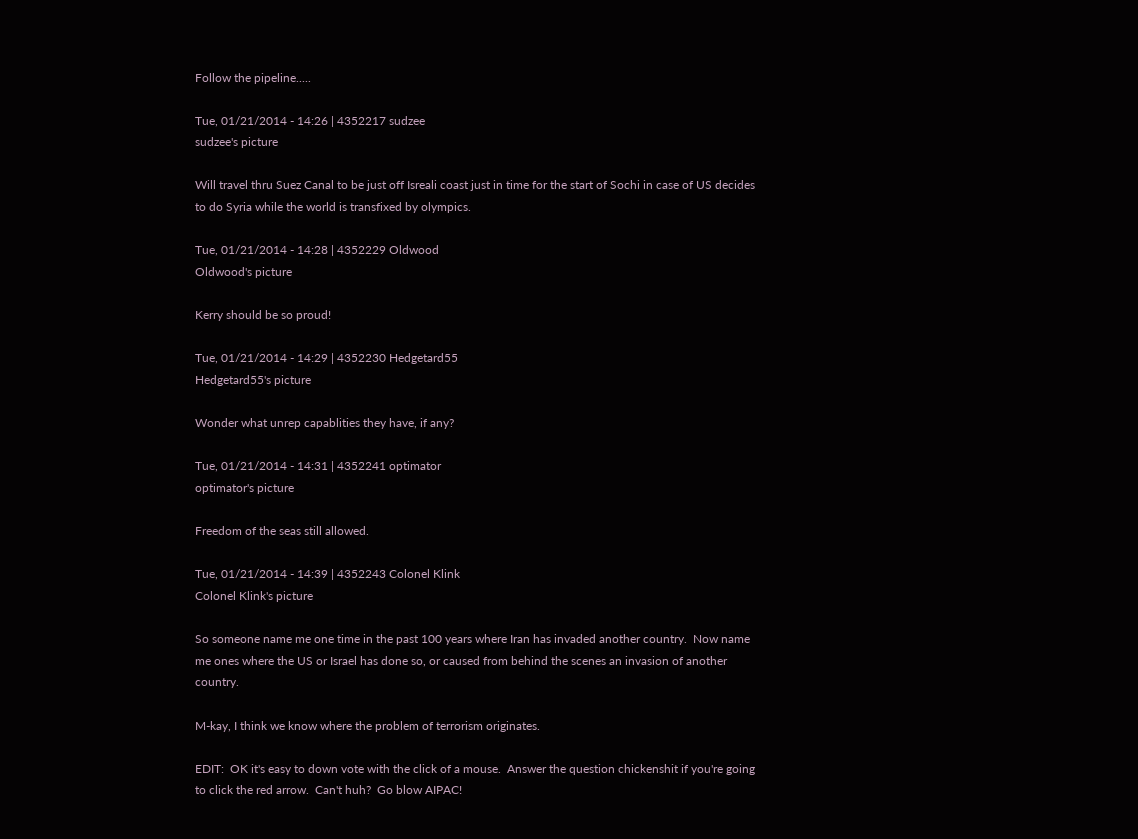Follow the pipeline.....

Tue, 01/21/2014 - 14:26 | 4352217 sudzee
sudzee's picture

Will travel thru Suez Canal to be just off Isreali coast just in time for the start of Sochi in case of US decides to do Syria while the world is transfixed by olympics.

Tue, 01/21/2014 - 14:28 | 4352229 Oldwood
Oldwood's picture

Kerry should be so proud!

Tue, 01/21/2014 - 14:29 | 4352230 Hedgetard55
Hedgetard55's picture

Wonder what unrep capablities they have, if any?

Tue, 01/21/2014 - 14:31 | 4352241 optimator
optimator's picture

Freedom of the seas still allowed.

Tue, 01/21/2014 - 14:39 | 4352243 Colonel Klink
Colonel Klink's picture

So someone name me one time in the past 100 years where Iran has invaded another country.  Now name me ones where the US or Israel has done so, or caused from behind the scenes an invasion of another country.

M-kay, I think we know where the problem of terrorism originates.

EDIT:  OK it's easy to down vote with the click of a mouse.  Answer the question chickenshit if you're going to click the red arrow.  Can't huh?  Go blow AIPAC!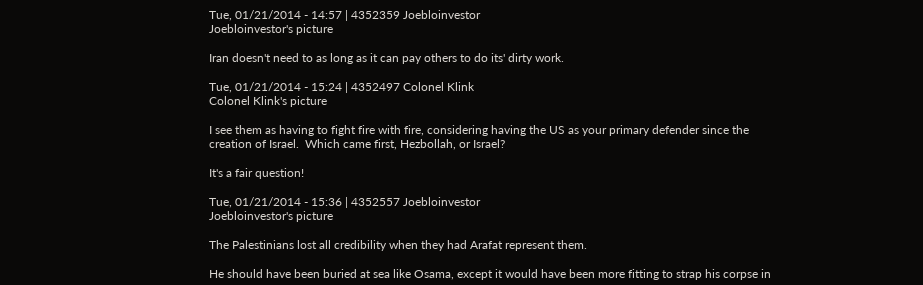Tue, 01/21/2014 - 14:57 | 4352359 Joebloinvestor
Joebloinvestor's picture

Iran doesn't need to as long as it can pay others to do its' dirty work.

Tue, 01/21/2014 - 15:24 | 4352497 Colonel Klink
Colonel Klink's picture

I see them as having to fight fire with fire, considering having the US as your primary defender since the creation of Israel.  Which came first, Hezbollah, or Israel?

It's a fair question!

Tue, 01/21/2014 - 15:36 | 4352557 Joebloinvestor
Joebloinvestor's picture

The Palestinians lost all credibility when they had Arafat represent them.

He should have been buried at sea like Osama, except it would have been more fitting to strap his corpse in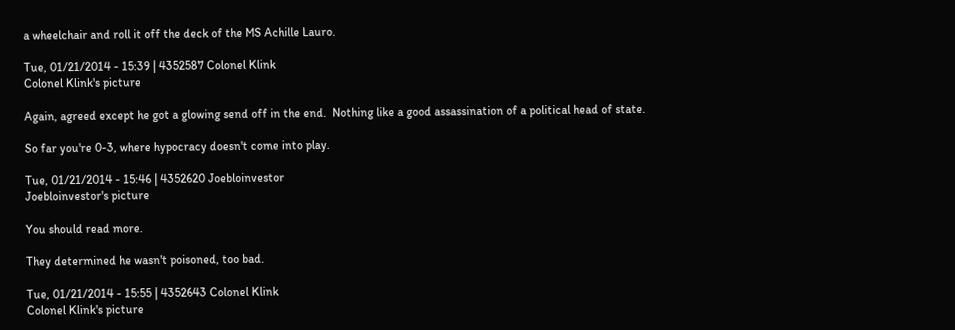a wheelchair and roll it off the deck of the MS Achille Lauro.

Tue, 01/21/2014 - 15:39 | 4352587 Colonel Klink
Colonel Klink's picture

Again, agreed except he got a glowing send off in the end.  Nothing like a good assassination of a political head of state.

So far you're 0-3, where hypocracy doesn't come into play.

Tue, 01/21/2014 - 15:46 | 4352620 Joebloinvestor
Joebloinvestor's picture

You should read more.

They determined he wasn't poisoned, too bad.

Tue, 01/21/2014 - 15:55 | 4352643 Colonel Klink
Colonel Klink's picture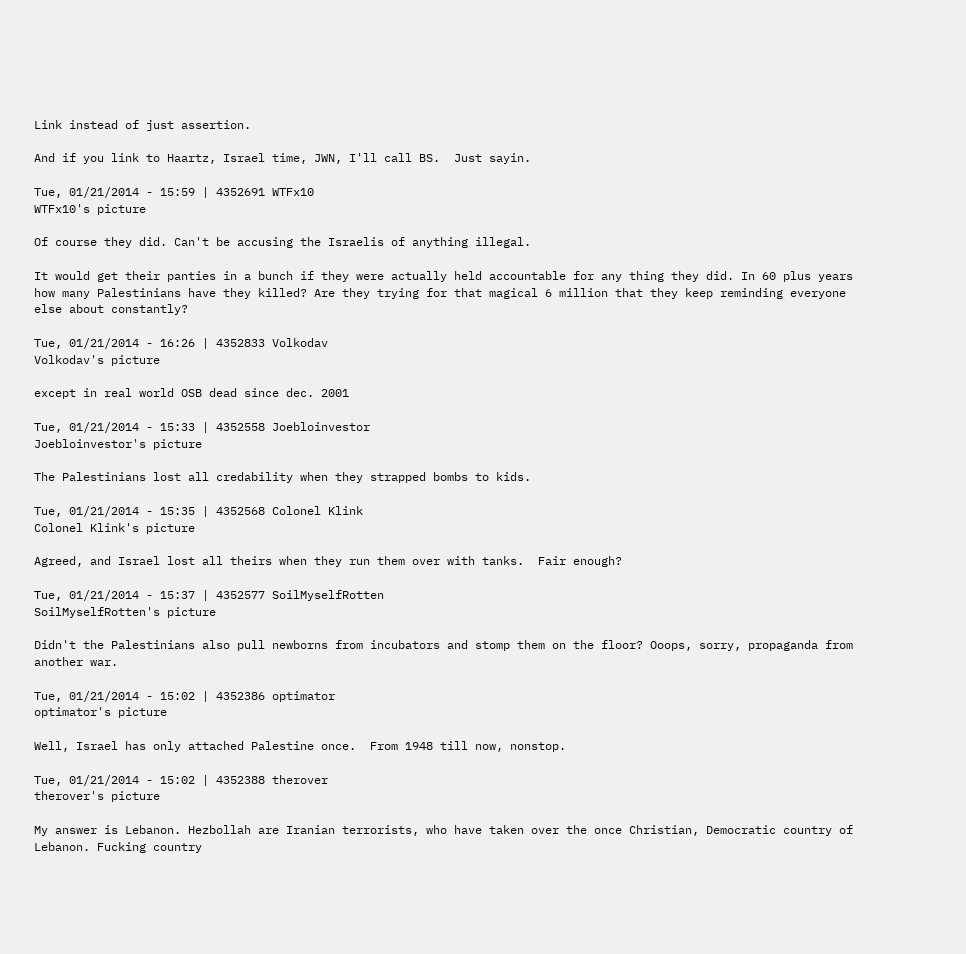Link instead of just assertion.

And if you link to Haartz, Israel time, JWN, I'll call BS.  Just sayin.

Tue, 01/21/2014 - 15:59 | 4352691 WTFx10
WTFx10's picture

Of course they did. Can't be accusing the Israelis of anything illegal.

It would get their panties in a bunch if they were actually held accountable for any thing they did. In 60 plus years how many Palestinians have they killed? Are they trying for that magical 6 million that they keep reminding everyone else about constantly?

Tue, 01/21/2014 - 16:26 | 4352833 Volkodav
Volkodav's picture

except in real world OSB dead since dec. 2001

Tue, 01/21/2014 - 15:33 | 4352558 Joebloinvestor
Joebloinvestor's picture

The Palestinians lost all credability when they strapped bombs to kids.

Tue, 01/21/2014 - 15:35 | 4352568 Colonel Klink
Colonel Klink's picture

Agreed, and Israel lost all theirs when they run them over with tanks.  Fair enough?

Tue, 01/21/2014 - 15:37 | 4352577 SoilMyselfRotten
SoilMyselfRotten's picture

Didn't the Palestinians also pull newborns from incubators and stomp them on the floor? Ooops, sorry, propaganda from another war.

Tue, 01/21/2014 - 15:02 | 4352386 optimator
optimator's picture

Well, Israel has only attached Palestine once.  From 1948 till now, nonstop.

Tue, 01/21/2014 - 15:02 | 4352388 therover
therover's picture

My answer is Lebanon. Hezbollah are Iranian terrorists, who have taken over the once Christian, Democratic country of  Lebanon. Fucking country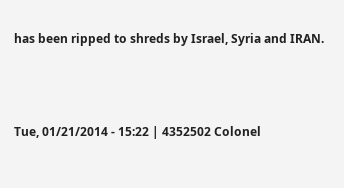has been ripped to shreds by Israel, Syria and IRAN.



Tue, 01/21/2014 - 15:22 | 4352502 Colonel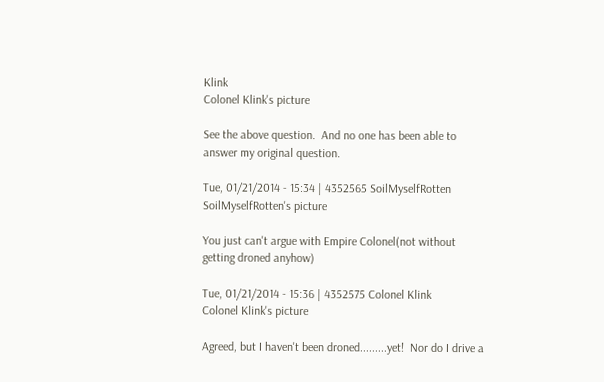Klink
Colonel Klink's picture

See the above question.  And no one has been able to answer my original question.

Tue, 01/21/2014 - 15:34 | 4352565 SoilMyselfRotten
SoilMyselfRotten's picture

You just can't argue with Empire Colonel(not without getting droned anyhow)

Tue, 01/21/2014 - 15:36 | 4352575 Colonel Klink
Colonel Klink's picture

Agreed, but I haven't been droned.........yet!  Nor do I drive a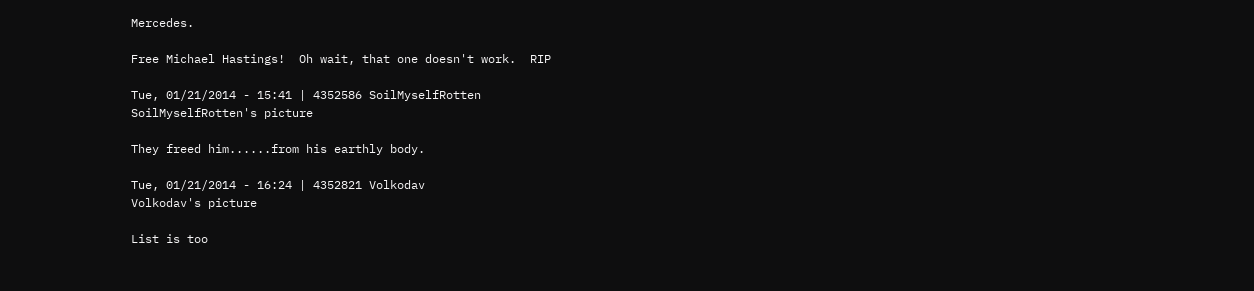Mercedes.

Free Michael Hastings!  Oh wait, that one doesn't work.  RIP

Tue, 01/21/2014 - 15:41 | 4352586 SoilMyselfRotten
SoilMyselfRotten's picture

They freed him......from his earthly body.

Tue, 01/21/2014 - 16:24 | 4352821 Volkodav
Volkodav's picture

List is too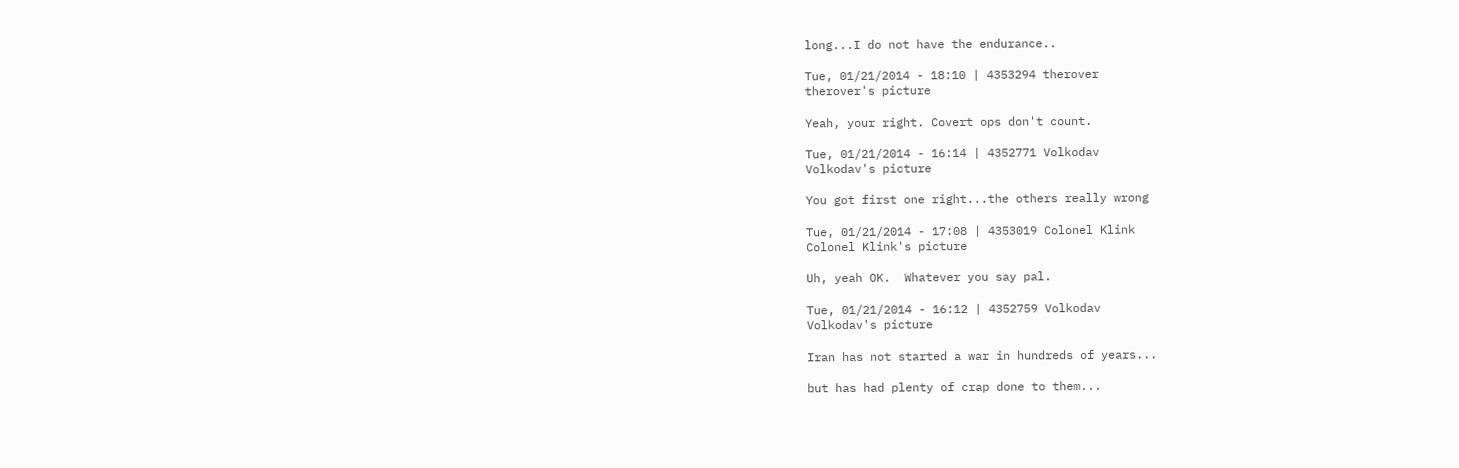long...I do not have the endurance..

Tue, 01/21/2014 - 18:10 | 4353294 therover
therover's picture

Yeah, your right. Covert ops don't count.

Tue, 01/21/2014 - 16:14 | 4352771 Volkodav
Volkodav's picture

You got first one right...the others really wrong

Tue, 01/21/2014 - 17:08 | 4353019 Colonel Klink
Colonel Klink's picture

Uh, yeah OK.  Whatever you say pal.

Tue, 01/21/2014 - 16:12 | 4352759 Volkodav
Volkodav's picture

Iran has not started a war in hundreds of years...

but has had plenty of crap done to them...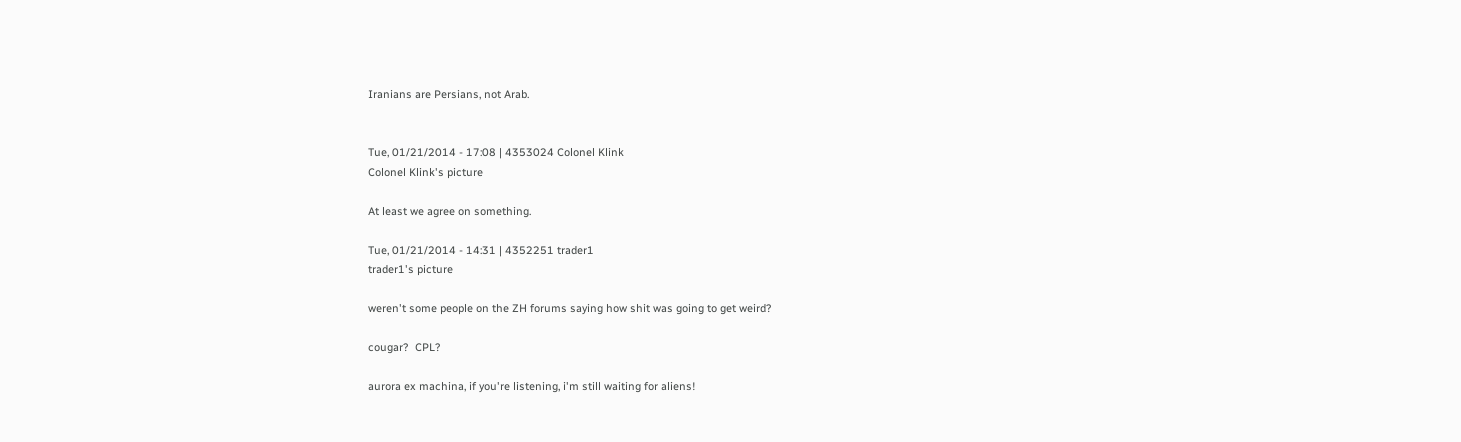Iranians are Persians, not Arab.


Tue, 01/21/2014 - 17:08 | 4353024 Colonel Klink
Colonel Klink's picture

At least we agree on something.

Tue, 01/21/2014 - 14:31 | 4352251 trader1
trader1's picture

weren't some people on the ZH forums saying how shit was going to get weird?

cougar?  CPL?

aurora ex machina, if you're listening, i'm still waiting for aliens!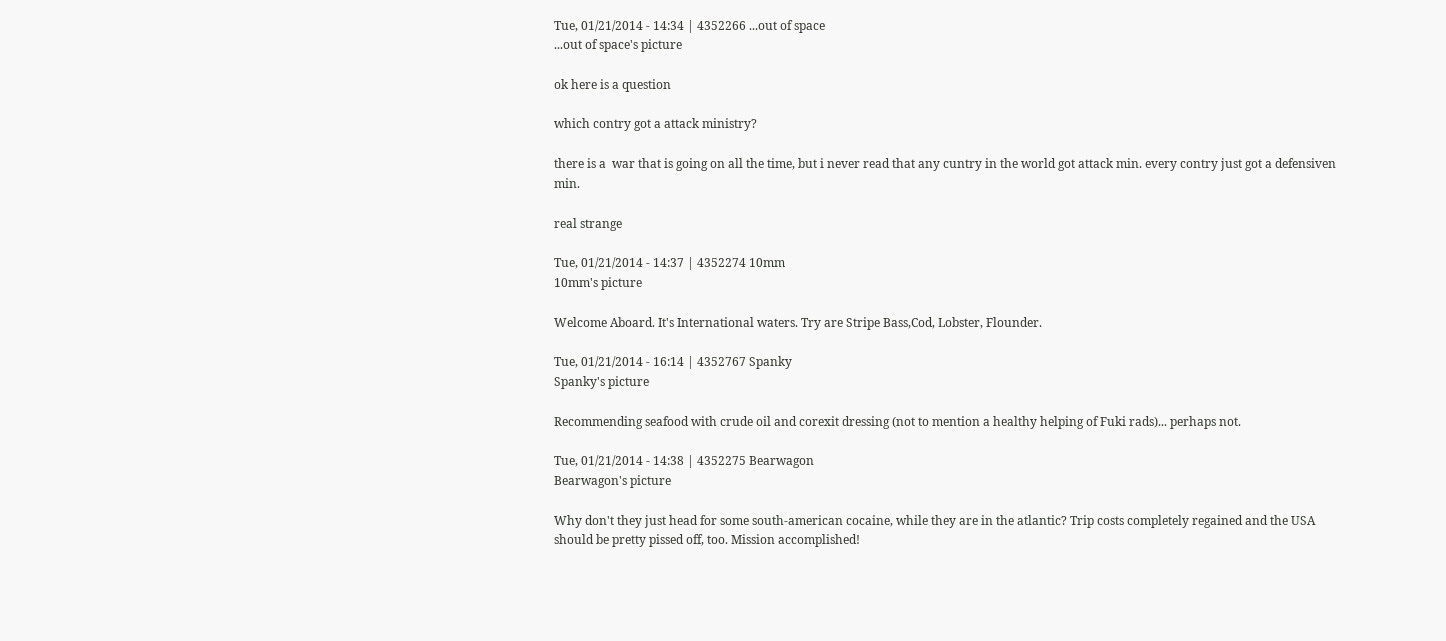Tue, 01/21/2014 - 14:34 | 4352266 ...out of space
...out of space's picture

ok here is a question

which contry got a attack ministry?

there is a  war that is going on all the time, but i never read that any cuntry in the world got attack min. every contry just got a defensiven min.

real strange

Tue, 01/21/2014 - 14:37 | 4352274 10mm
10mm's picture

Welcome Aboard. It's International waters. Try are Stripe Bass,Cod, Lobster, Flounder.

Tue, 01/21/2014 - 16:14 | 4352767 Spanky
Spanky's picture

Recommending seafood with crude oil and corexit dressing (not to mention a healthy helping of Fuki rads)... perhaps not.

Tue, 01/21/2014 - 14:38 | 4352275 Bearwagon
Bearwagon's picture

Why don't they just head for some south-american cocaine, while they are in the atlantic? Trip costs completely regained and the USA should be pretty pissed off, too. Mission accomplished!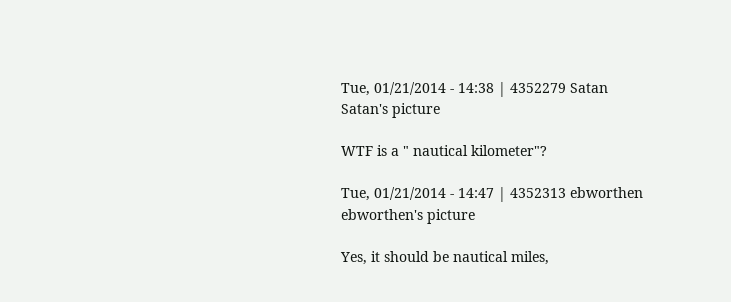Tue, 01/21/2014 - 14:38 | 4352279 Satan
Satan's picture

WTF is a " nautical kilometer"?

Tue, 01/21/2014 - 14:47 | 4352313 ebworthen
ebworthen's picture

Yes, it should be nautical miles,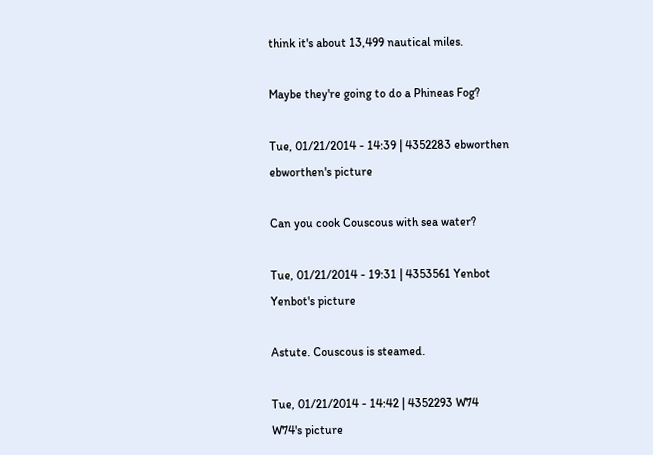think it's about 13,499 nautical miles.

Maybe they're going to do a Phineas Fog?

Tue, 01/21/2014 - 14:39 | 4352283 ebworthen
ebworthen's picture

Can you cook Couscous with sea water?

Tue, 01/21/2014 - 19:31 | 4353561 Yenbot
Yenbot's picture

Astute. Couscous is steamed.

Tue, 01/21/2014 - 14:42 | 4352293 W74
W74's picture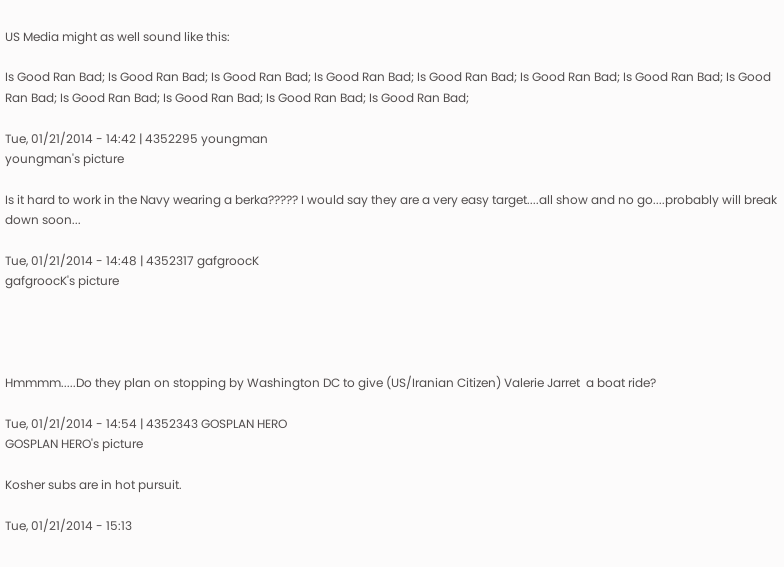US Media might as well sound like this:

Is Good Ran Bad; Is Good Ran Bad; Is Good Ran Bad; Is Good Ran Bad; Is Good Ran Bad; Is Good Ran Bad; Is Good Ran Bad; Is Good Ran Bad; Is Good Ran Bad; Is Good Ran Bad; Is Good Ran Bad; Is Good Ran Bad;

Tue, 01/21/2014 - 14:42 | 4352295 youngman
youngman's picture

Is it hard to work in the Navy wearing a berka????? I would say they are a very easy target....all show and no go....probably will break down soon...

Tue, 01/21/2014 - 14:48 | 4352317 gafgroocK
gafgroocK's picture




Hmmmm.....Do they plan on stopping by Washington DC to give (US/Iranian Citizen) Valerie Jarret  a boat ride?

Tue, 01/21/2014 - 14:54 | 4352343 GOSPLAN HERO
GOSPLAN HERO's picture

Kosher subs are in hot pursuit.

Tue, 01/21/2014 - 15:13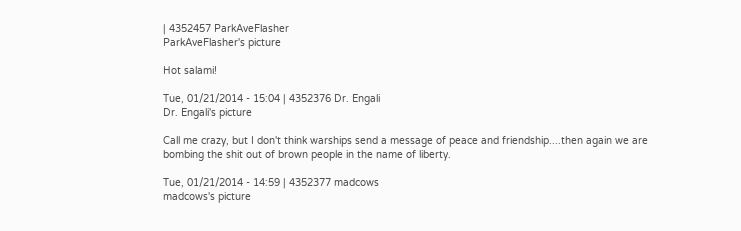| 4352457 ParkAveFlasher
ParkAveFlasher's picture

Hot salami!

Tue, 01/21/2014 - 15:04 | 4352376 Dr. Engali
Dr. Engali's picture

Call me crazy, but I don't think warships send a message of peace and friendship....then again we are bombing the shit out of brown people in the name of liberty.

Tue, 01/21/2014 - 14:59 | 4352377 madcows
madcows's picture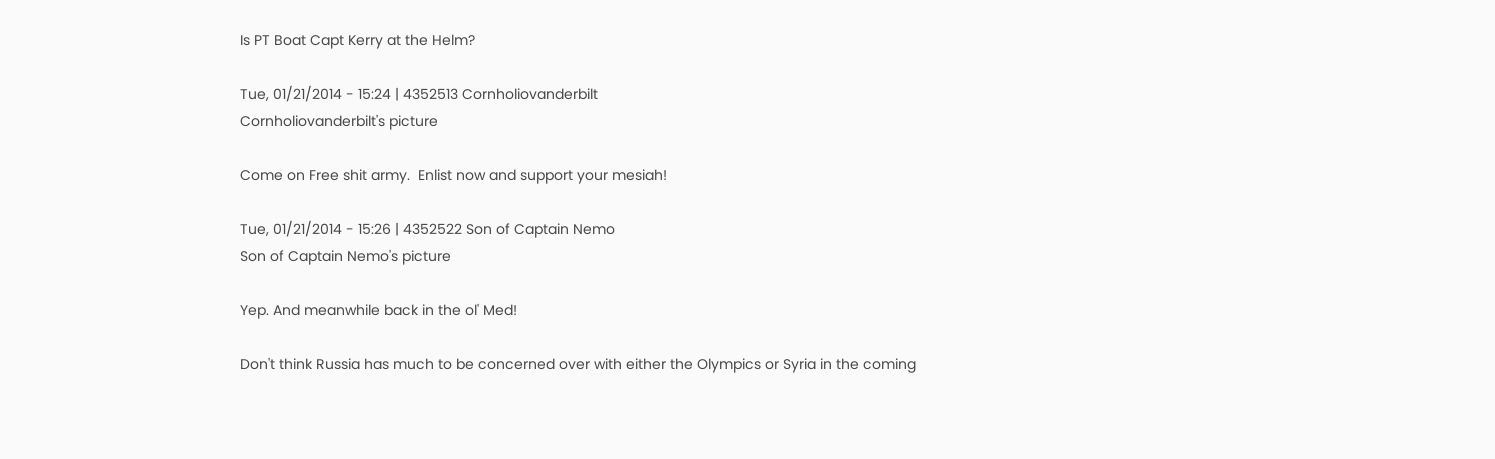Is PT Boat Capt Kerry at the Helm?

Tue, 01/21/2014 - 15:24 | 4352513 Cornholiovanderbilt
Cornholiovanderbilt's picture

Come on Free shit army.  Enlist now and support your mesiah!

Tue, 01/21/2014 - 15:26 | 4352522 Son of Captain Nemo
Son of Captain Nemo's picture

Yep. And meanwhile back in the ol' Med!

Don't think Russia has much to be concerned over with either the Olympics or Syria in the coming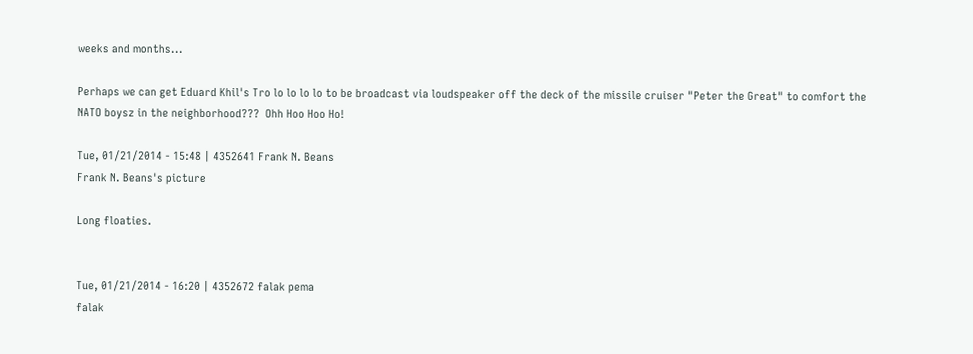weeks and months...

Perhaps we can get Eduard Khil's Tro lo lo lo lo to be broadcast via loudspeaker off the deck of the missile cruiser "Peter the Great" to comfort the NATO boysz in the neighborhood???  Ohh Hoo Hoo Ho!

Tue, 01/21/2014 - 15:48 | 4352641 Frank N. Beans
Frank N. Beans's picture

Long floaties.


Tue, 01/21/2014 - 16:20 | 4352672 falak pema
falak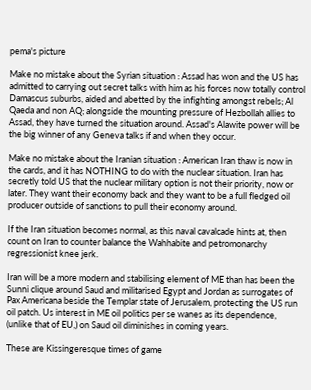pema's picture

Make no mistake about the Syrian situation : Assad has won and the US has admitted to carrying out secret talks with him as his forces now totally control Damascus suburbs, aided and abetted by the infighting amongst rebels; Al Qaeda and non AQ; alongside the mounting pressure of Hezbollah allies to Assad, they have turned the situation around. Assad's Alawite power will be the big winner of any Geneva talks if and when they occur.

Make no mistake about the Iranian situation : American Iran thaw is now in the cards, and it has NOTHING to do with the nuclear situation. Iran has secretly told US that the nuclear military option is not their priority, now or later. They want their economy back and they want to be a full fledged oil producer outside of sanctions to pull their economy around.

If the Iran situation becomes normal, as this naval cavalcade hints at, then count on Iran to counter balance the Wahhabite and petromonarchy regressionist knee jerk.

Iran will be a more modern and stabilising element of ME than has been the Sunni clique around Saud and militarised Egypt and Jordan as surrogates of Pax Americana beside the Templar state of Jerusalem, protecting the US run oil patch. Us interest in ME oil politics per se wanes as its dependence, (unlike that of EU,) on Saud oil diminishes in coming years.

These are Kissingeresque times of game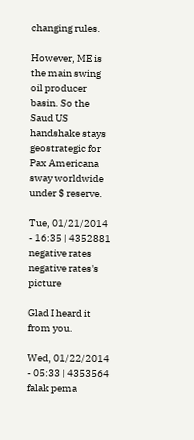changing rules.

However, ME is the main swing oil producer basin. So the Saud US handshake stays geostrategic for Pax Americana sway worldwide under $ reserve.

Tue, 01/21/2014 - 16:35 | 4352881 negative rates
negative rates's picture

Glad I heard it from you.

Wed, 01/22/2014 - 05:33 | 4353564 falak pema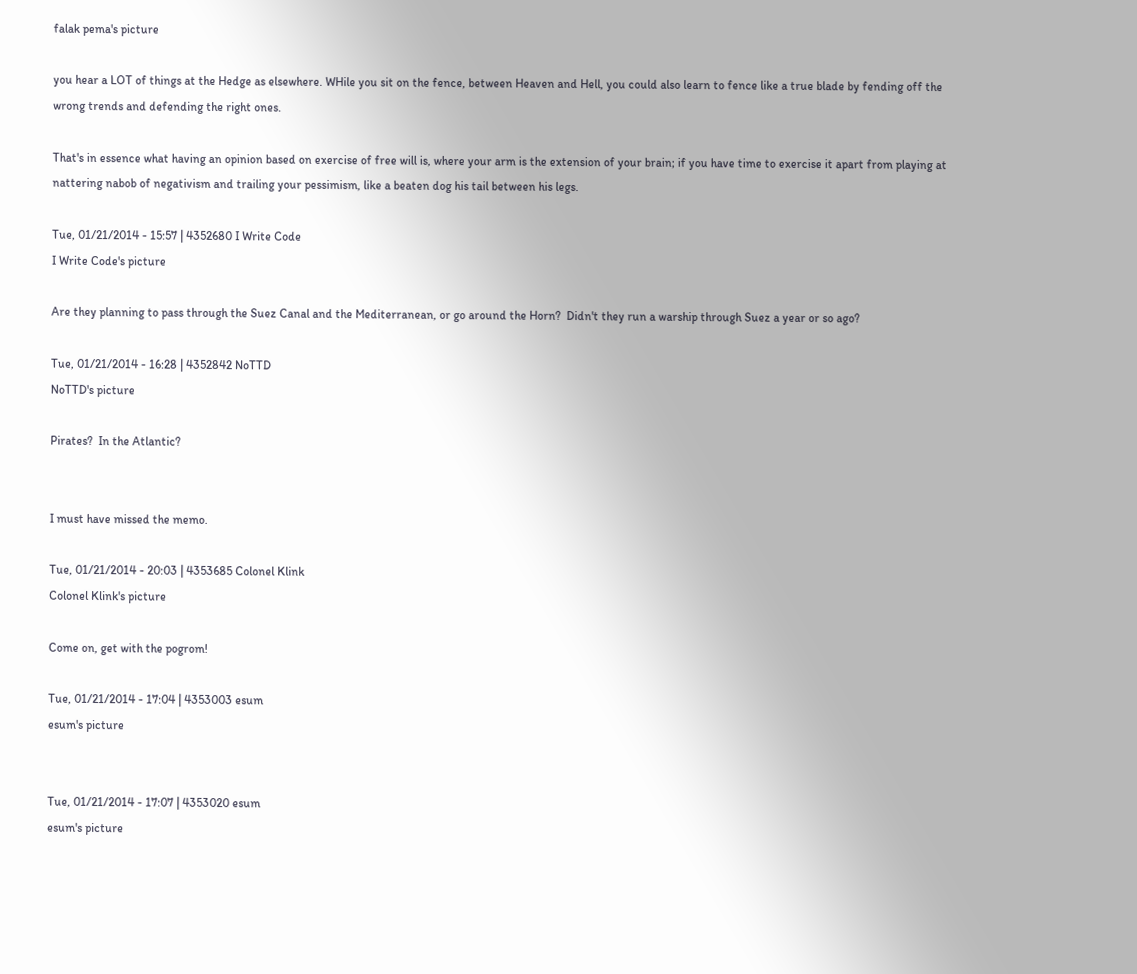falak pema's picture

you hear a LOT of things at the Hedge as elsewhere. WHile you sit on the fence, between Heaven and Hell, you could also learn to fence like a true blade by fending off the wrong trends and defending the right ones.

That's in essence what having an opinion based on exercise of free will is, where your arm is the extension of your brain; if you have time to exercise it apart from playing at nattering nabob of negativism and trailing your pessimism, like a beaten dog his tail between his legs.

Tue, 01/21/2014 - 15:57 | 4352680 I Write Code
I Write Code's picture

Are they planning to pass through the Suez Canal and the Mediterranean, or go around the Horn?  Didn't they run a warship through Suez a year or so ago?

Tue, 01/21/2014 - 16:28 | 4352842 NoTTD
NoTTD's picture

Pirates?  In the Atlantic?


I must have missed the memo.

Tue, 01/21/2014 - 20:03 | 4353685 Colonel Klink
Colonel Klink's picture

Come on, get with the pogrom!

Tue, 01/21/2014 - 17:04 | 4353003 esum
esum's picture


Tue, 01/21/2014 - 17:07 | 4353020 esum
esum's picture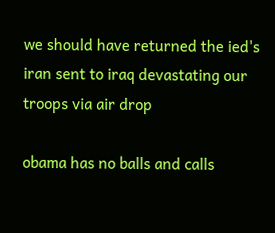we should have returned the ied's iran sent to iraq devastating our troops via air drop

obama has no balls and calls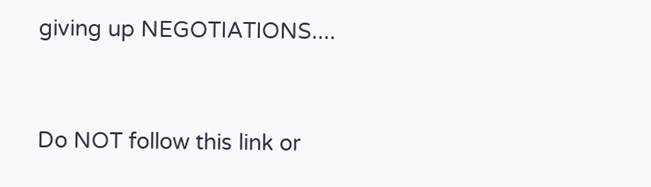giving up NEGOTIATIONS....


Do NOT follow this link or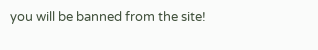you will be banned from the site!